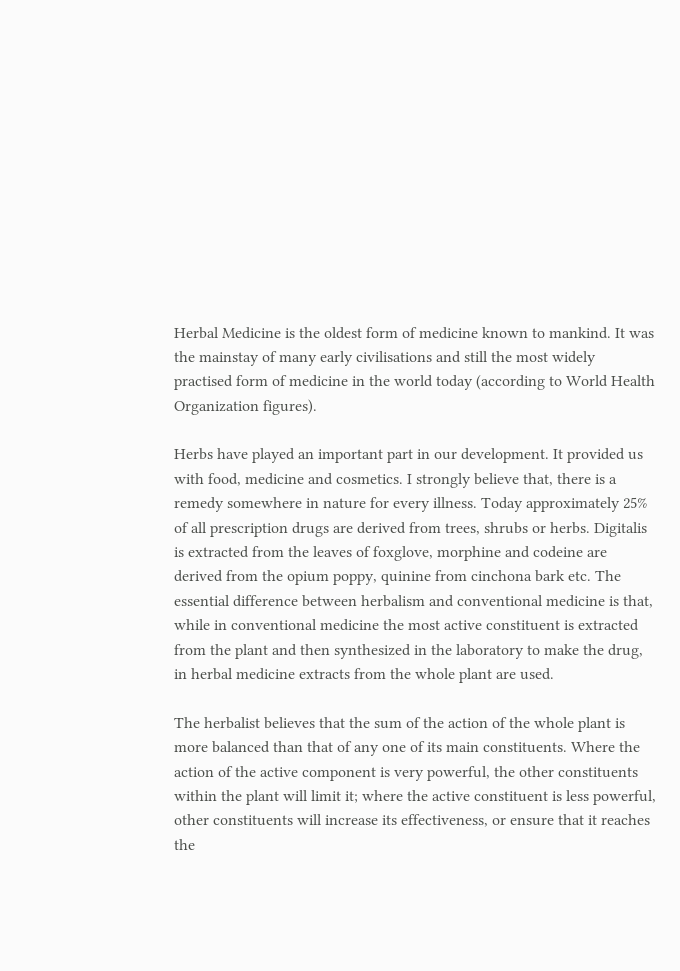Herbal Medicine is the oldest form of medicine known to mankind. It was the mainstay of many early civilisations and still the most widely practised form of medicine in the world today (according to World Health Organization figures).

Herbs have played an important part in our development. It provided us with food, medicine and cosmetics. I strongly believe that, there is a remedy somewhere in nature for every illness. Today approximately 25% of all prescription drugs are derived from trees, shrubs or herbs. Digitalis is extracted from the leaves of foxglove, morphine and codeine are derived from the opium poppy, quinine from cinchona bark etc. The essential difference between herbalism and conventional medicine is that, while in conventional medicine the most active constituent is extracted from the plant and then synthesized in the laboratory to make the drug, in herbal medicine extracts from the whole plant are used.

The herbalist believes that the sum of the action of the whole plant is more balanced than that of any one of its main constituents. Where the action of the active component is very powerful, the other constituents within the plant will limit it; where the active constituent is less powerful, other constituents will increase its effectiveness, or ensure that it reaches the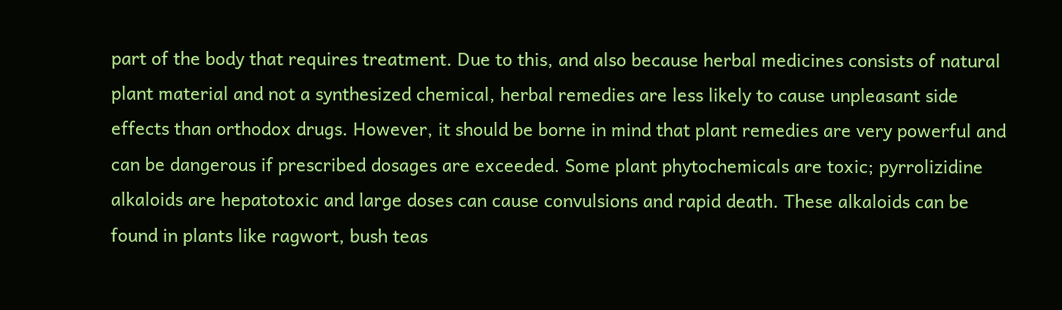part of the body that requires treatment. Due to this, and also because herbal medicines consists of natural plant material and not a synthesized chemical, herbal remedies are less likely to cause unpleasant side effects than orthodox drugs. However, it should be borne in mind that plant remedies are very powerful and can be dangerous if prescribed dosages are exceeded. Some plant phytochemicals are toxic; pyrrolizidine alkaloids are hepatotoxic and large doses can cause convulsions and rapid death. These alkaloids can be found in plants like ragwort, bush teas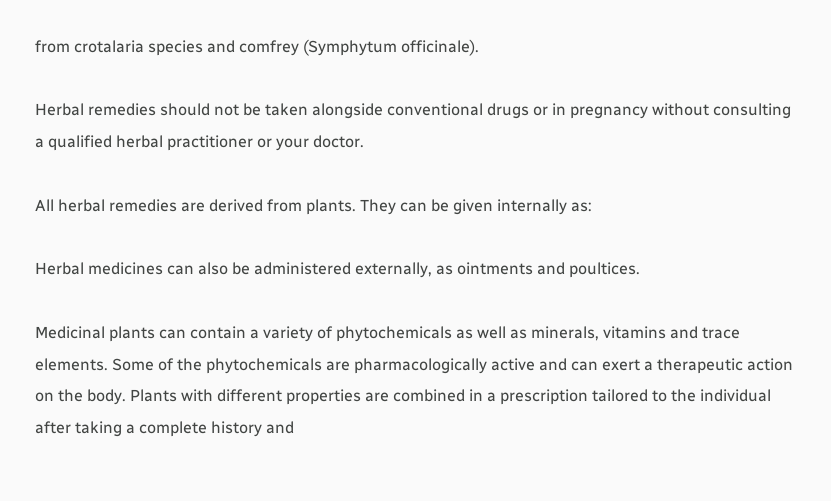from crotalaria species and comfrey (Symphytum officinale).

Herbal remedies should not be taken alongside conventional drugs or in pregnancy without consulting a qualified herbal practitioner or your doctor.

All herbal remedies are derived from plants. They can be given internally as:

Herbal medicines can also be administered externally, as ointments and poultices.

Medicinal plants can contain a variety of phytochemicals as well as minerals, vitamins and trace elements. Some of the phytochemicals are pharmacologically active and can exert a therapeutic action on the body. Plants with different properties are combined in a prescription tailored to the individual after taking a complete history and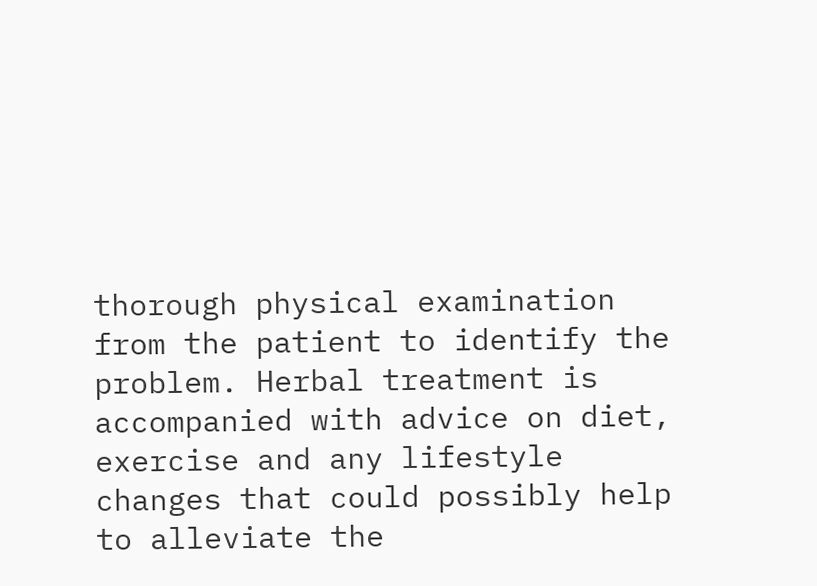thorough physical examination from the patient to identify the problem. Herbal treatment is accompanied with advice on diet, exercise and any lifestyle changes that could possibly help to alleviate the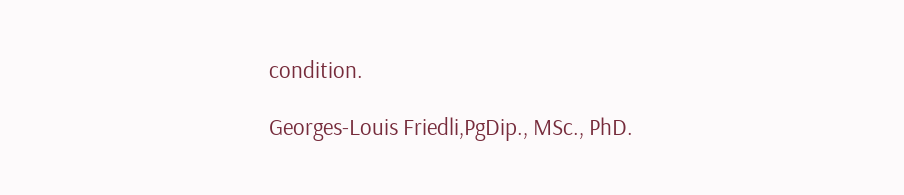condition.

Georges-Louis Friedli,PgDip., MSc., PhD.